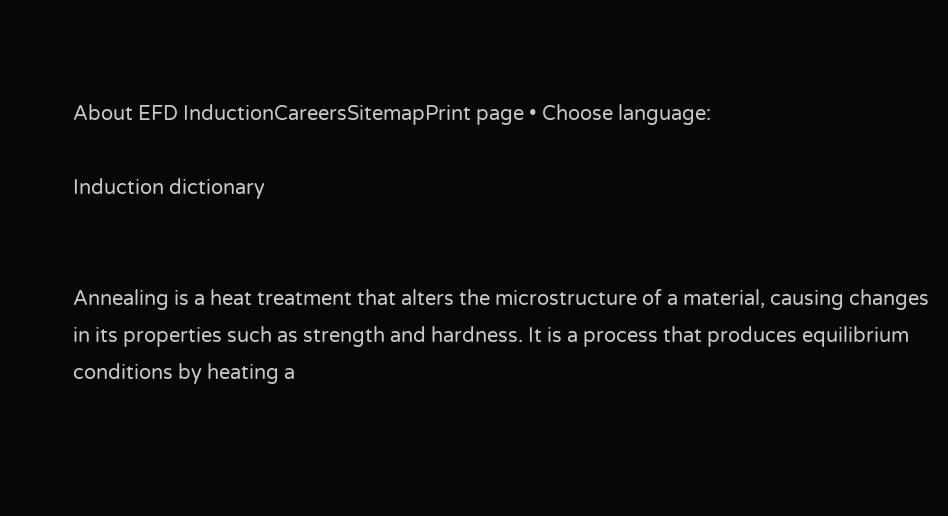About EFD InductionCareersSitemapPrint page • Choose language:

Induction dictionary


Annealing is a heat treatment that alters the microstructure of a material, causing changes in its properties such as strength and hardness. It is a process that produces equilibrium conditions by heating a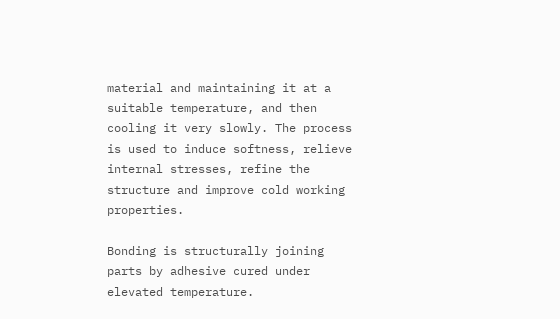material and maintaining it at a suitable temperature, and then cooling it very slowly. The process is used to induce softness, relieve internal stresses, refine the structure and improve cold working properties.

Bonding is structurally joining parts by adhesive cured under elevated temperature.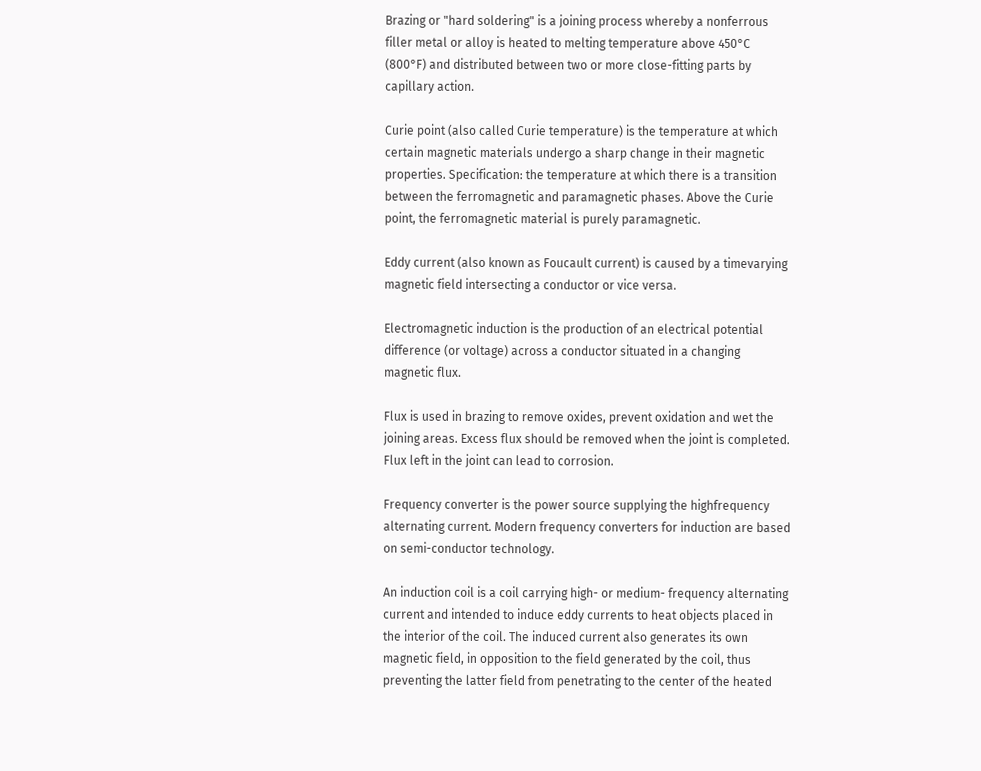Brazing or "hard soldering" is a joining process whereby a nonferrous filler metal or alloy is heated to melting temperature above 450°C (800°F) and distributed between two or more close-fitting parts by capillary action.

Curie point (also called Curie temperature) is the temperature at which certain magnetic materials undergo a sharp change in their magnetic properties. Specification: the temperature at which there is a transition between the ferromagnetic and paramagnetic phases. Above the Curie point, the ferromagnetic material is purely paramagnetic.

Eddy current (also known as Foucault current) is caused by a timevarying magnetic field intersecting a conductor or vice versa.

Electromagnetic induction is the production of an electrical potential difference (or voltage) across a conductor situated in a changing magnetic flux.

Flux is used in brazing to remove oxides, prevent oxidation and wet the joining areas. Excess flux should be removed when the joint is completed. Flux left in the joint can lead to corrosion.

Frequency converter is the power source supplying the highfrequency alternating current. Modern frequency converters for induction are based on semi-conductor technology.

An induction coil is a coil carrying high- or medium- frequency alternating current and intended to induce eddy currents to heat objects placed in the interior of the coil. The induced current also generates its own magnetic field, in opposition to the field generated by the coil, thus preventing the latter field from penetrating to the center of the heated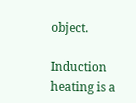object.

Induction heating is a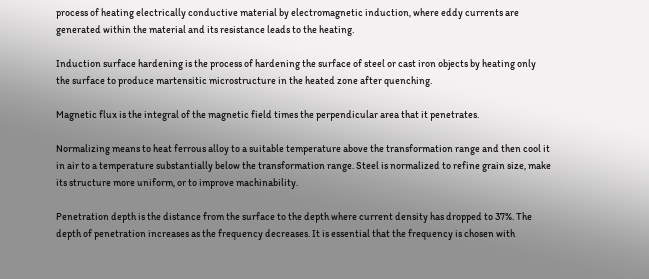process of heating electrically conductive material by electromagnetic induction, where eddy currents are generated within the material and its resistance leads to the heating.

Induction surface hardening is the process of hardening the surface of steel or cast iron objects by heating only the surface to produce martensitic microstructure in the heated zone after quenching.

Magnetic flux is the integral of the magnetic field times the perpendicular area that it penetrates.

Normalizing means to heat ferrous alloy to a suitable temperature above the transformation range and then cool it in air to a temperature substantially below the transformation range. Steel is normalized to refine grain size, make its structure more uniform, or to improve machinability.

Penetration depth is the distance from the surface to the depth where current density has dropped to 37%. The depth of penetration increases as the frequency decreases. It is essential that the frequency is chosen with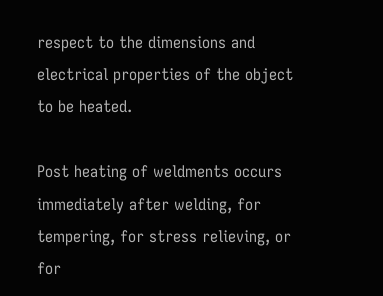respect to the dimensions and electrical properties of the object to be heated.

Post heating of weldments occurs immediately after welding, for tempering, for stress relieving, or for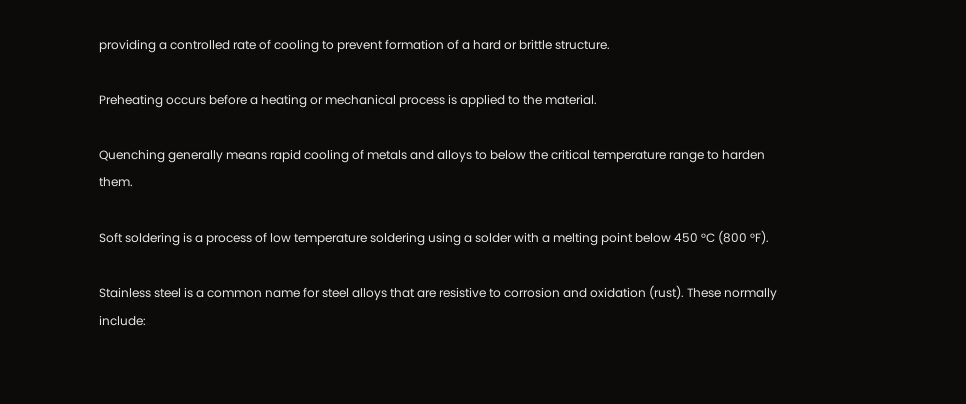providing a controlled rate of cooling to prevent formation of a hard or brittle structure.

Preheating occurs before a heating or mechanical process is applied to the material.

Quenching generally means rapid cooling of metals and alloys to below the critical temperature range to harden them.

Soft soldering is a process of low temperature soldering using a solder with a melting point below 450 °C (800 °F).

Stainless steel is a common name for steel alloys that are resistive to corrosion and oxidation (rust). These normally include: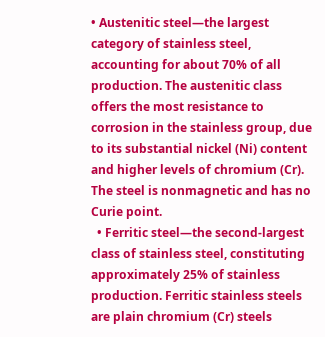• Austenitic steel—the largest category of stainless steel, accounting for about 70% of all production. The austenitic class offers the most resistance to corrosion in the stainless group, due to its substantial nickel (Ni) content and higher levels of chromium (Cr). The steel is nonmagnetic and has no Curie point.
  • Ferritic steel—the second-largest class of stainless steel, constituting approximately 25% of stainless production. Ferritic stainless steels are plain chromium (Cr) steels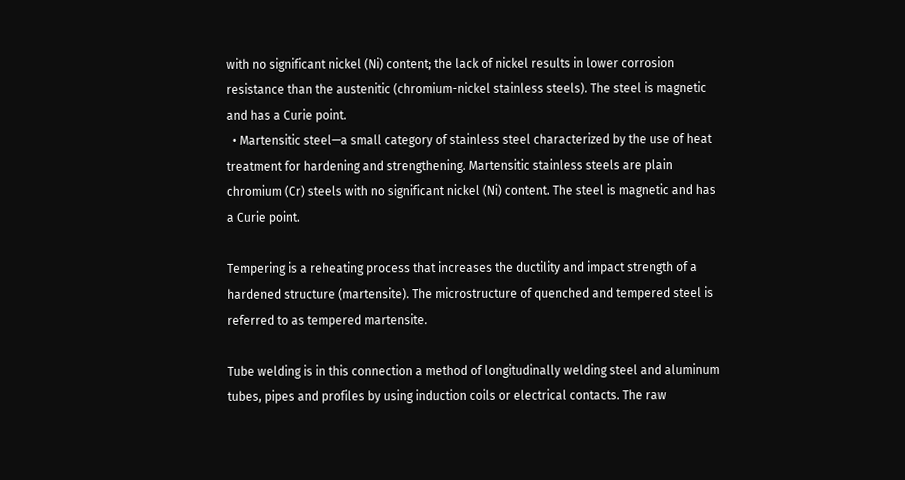with no significant nickel (Ni) content; the lack of nickel results in lower corrosion resistance than the austenitic (chromium-nickel stainless steels). The steel is magnetic and has a Curie point.
  • Martensitic steel—a small category of stainless steel characterized by the use of heat treatment for hardening and strengthening. Martensitic stainless steels are plain chromium (Cr) steels with no significant nickel (Ni) content. The steel is magnetic and has a Curie point.

Tempering is a reheating process that increases the ductility and impact strength of a hardened structure (martensite). The microstructure of quenched and tempered steel is referred to as tempered martensite.

Tube welding is in this connection a method of longitudinally welding steel and aluminum tubes, pipes and profiles by using induction coils or electrical contacts. The raw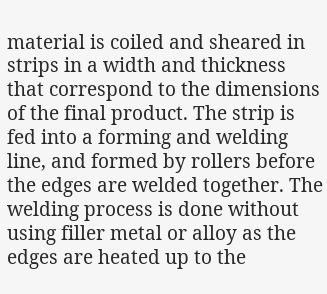material is coiled and sheared in strips in a width and thickness that correspond to the dimensions of the final product. The strip is fed into a forming and welding line, and formed by rollers before the edges are welded together. The welding process is done without using filler metal or alloy as the edges are heated up to the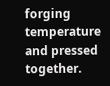forging temperature and pressed together.